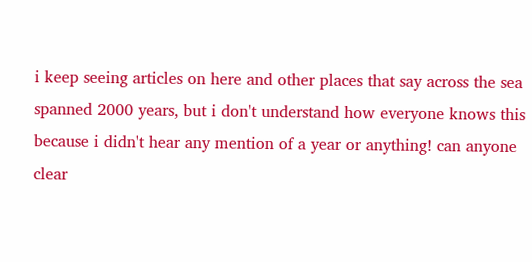i keep seeing articles on here and other places that say across the sea spanned 2000 years, but i don't understand how everyone knows this because i didn't hear any mention of a year or anything! can anyone clear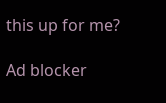this up for me?

Ad blocker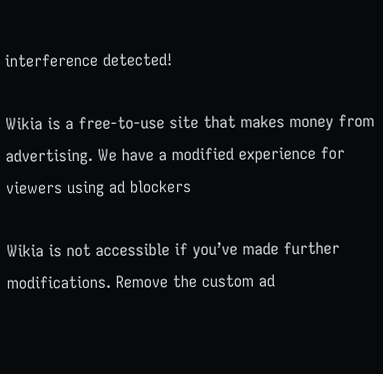interference detected!

Wikia is a free-to-use site that makes money from advertising. We have a modified experience for viewers using ad blockers

Wikia is not accessible if you’ve made further modifications. Remove the custom ad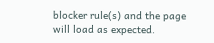blocker rule(s) and the page will load as expected.